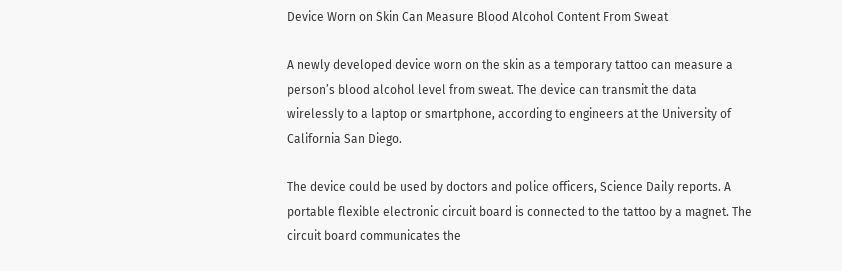Device Worn on Skin Can Measure Blood Alcohol Content From Sweat

A newly developed device worn on the skin as a temporary tattoo can measure a person’s blood alcohol level from sweat. The device can transmit the data wirelessly to a laptop or smartphone, according to engineers at the University of California San Diego.

The device could be used by doctors and police officers, Science Daily reports. A portable flexible electronic circuit board is connected to the tattoo by a magnet. The circuit board communicates the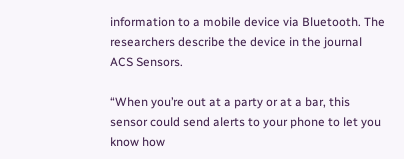information to a mobile device via Bluetooth. The researchers describe the device in the journal ACS Sensors.

“When you’re out at a party or at a bar, this sensor could send alerts to your phone to let you know how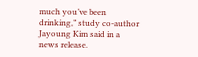much you’ve been drinking,” study co-author Jayoung Kim said in a news release.